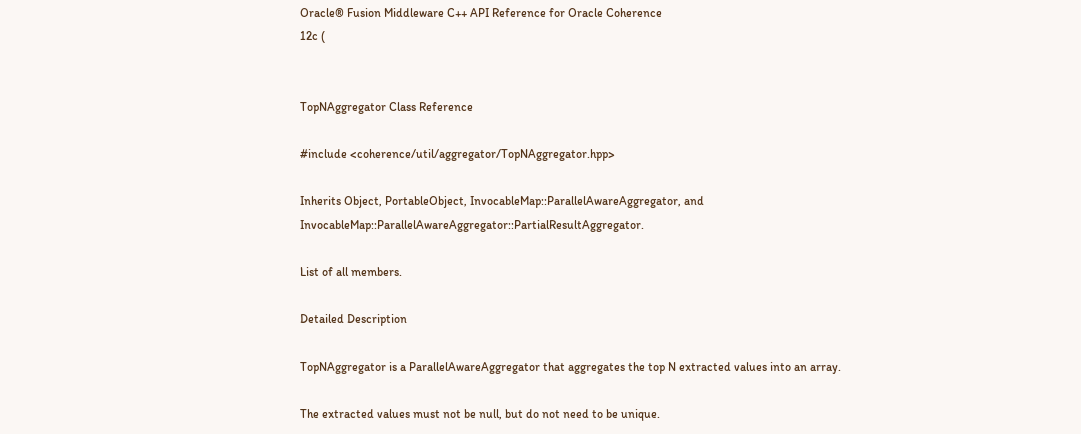Oracle® Fusion Middleware C++ API Reference for Oracle Coherence
12c (


TopNAggregator Class Reference

#include <coherence/util/aggregator/TopNAggregator.hpp>

Inherits Object, PortableObject, InvocableMap::ParallelAwareAggregator, and InvocableMap::ParallelAwareAggregator::PartialResultAggregator.

List of all members.

Detailed Description

TopNAggregator is a ParallelAwareAggregator that aggregates the top N extracted values into an array.

The extracted values must not be null, but do not need to be unique.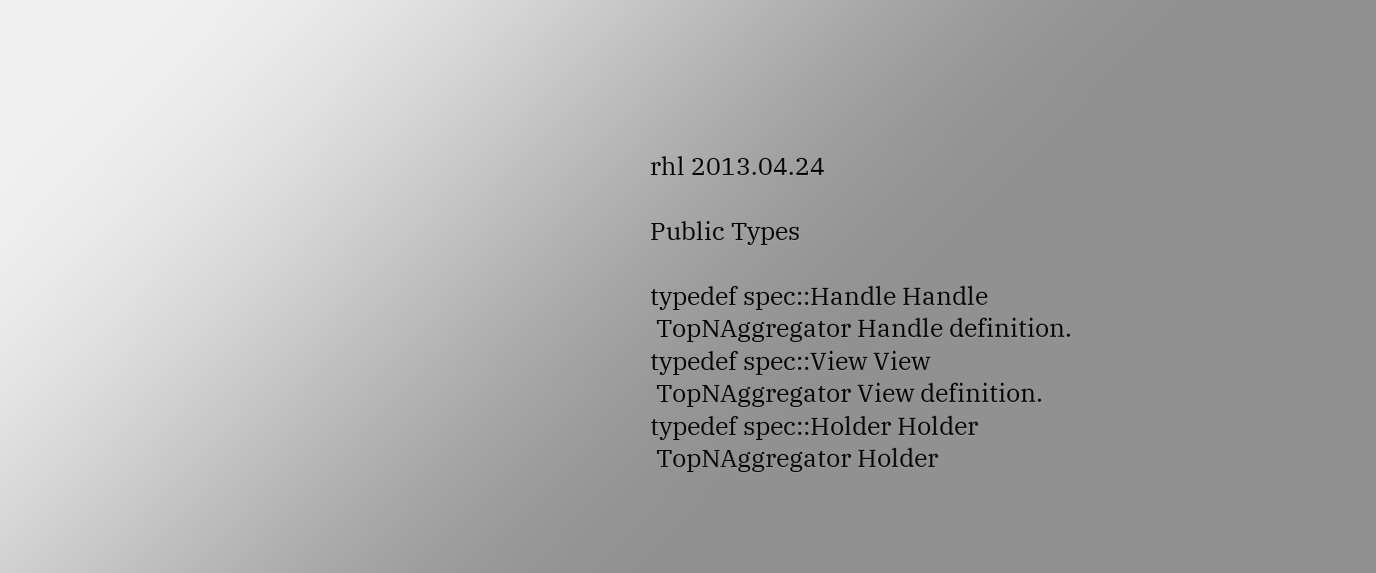rhl 2013.04.24

Public Types

typedef spec::Handle Handle
 TopNAggregator Handle definition.
typedef spec::View View
 TopNAggregator View definition.
typedef spec::Holder Holder
 TopNAggregator Holder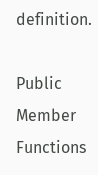definition.

Public Member Functions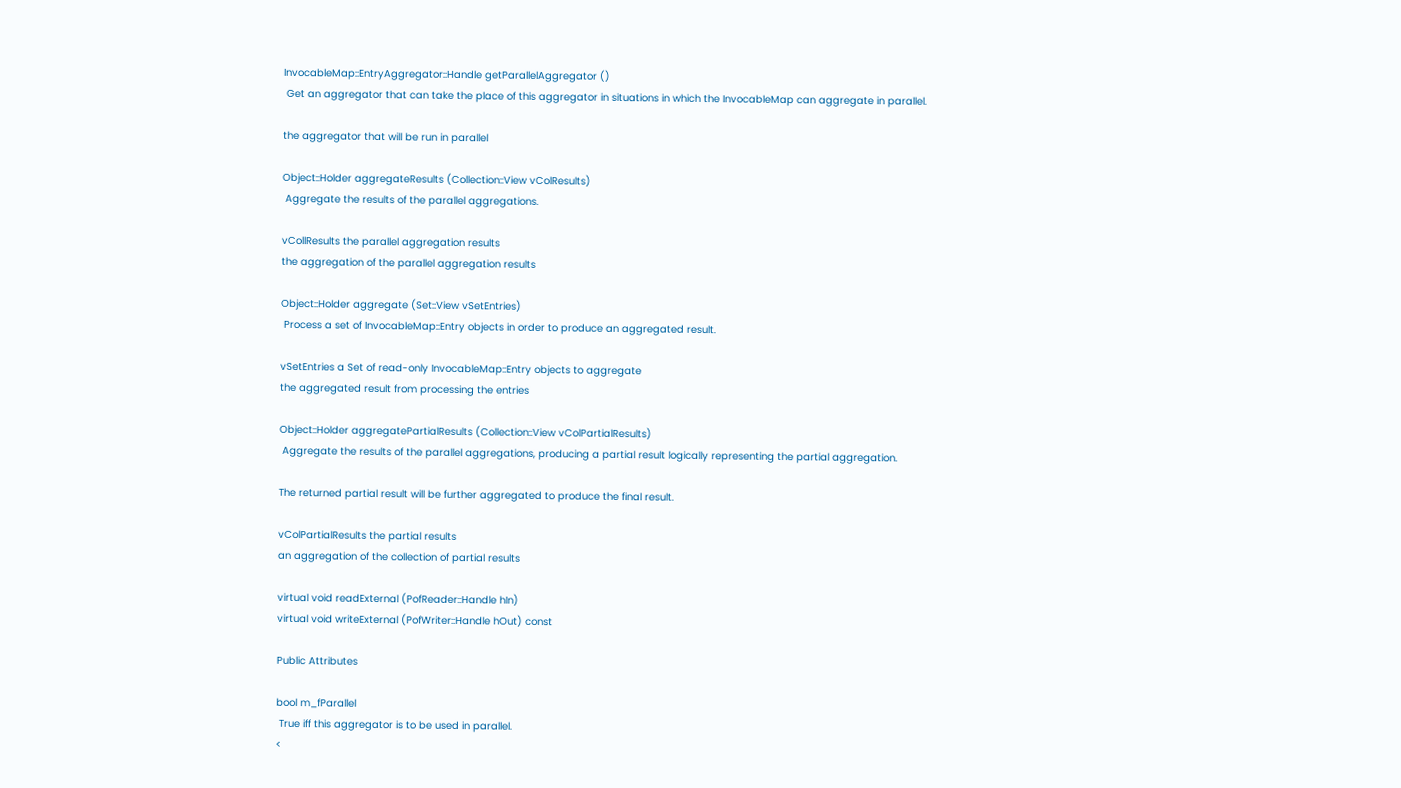InvocableMap::EntryAggregator::Handle getParallelAggregator ()
 Get an aggregator that can take the place of this aggregator in situations in which the InvocableMap can aggregate in parallel.

the aggregator that will be run in parallel

Object::Holder aggregateResults (Collection::View vColResults)
 Aggregate the results of the parallel aggregations.

vCollResults the parallel aggregation results
the aggregation of the parallel aggregation results

Object::Holder aggregate (Set::View vSetEntries)
 Process a set of InvocableMap::Entry objects in order to produce an aggregated result.

vSetEntries a Set of read-only InvocableMap::Entry objects to aggregate
the aggregated result from processing the entries

Object::Holder aggregatePartialResults (Collection::View vColPartialResults)
 Aggregate the results of the parallel aggregations, producing a partial result logically representing the partial aggregation.

The returned partial result will be further aggregated to produce the final result.

vColPartialResults the partial results
an aggregation of the collection of partial results

virtual void readExternal (PofReader::Handle hIn)
virtual void writeExternal (PofWriter::Handle hOut) const

Public Attributes

bool m_fParallel
 True iff this aggregator is to be used in parallel.
<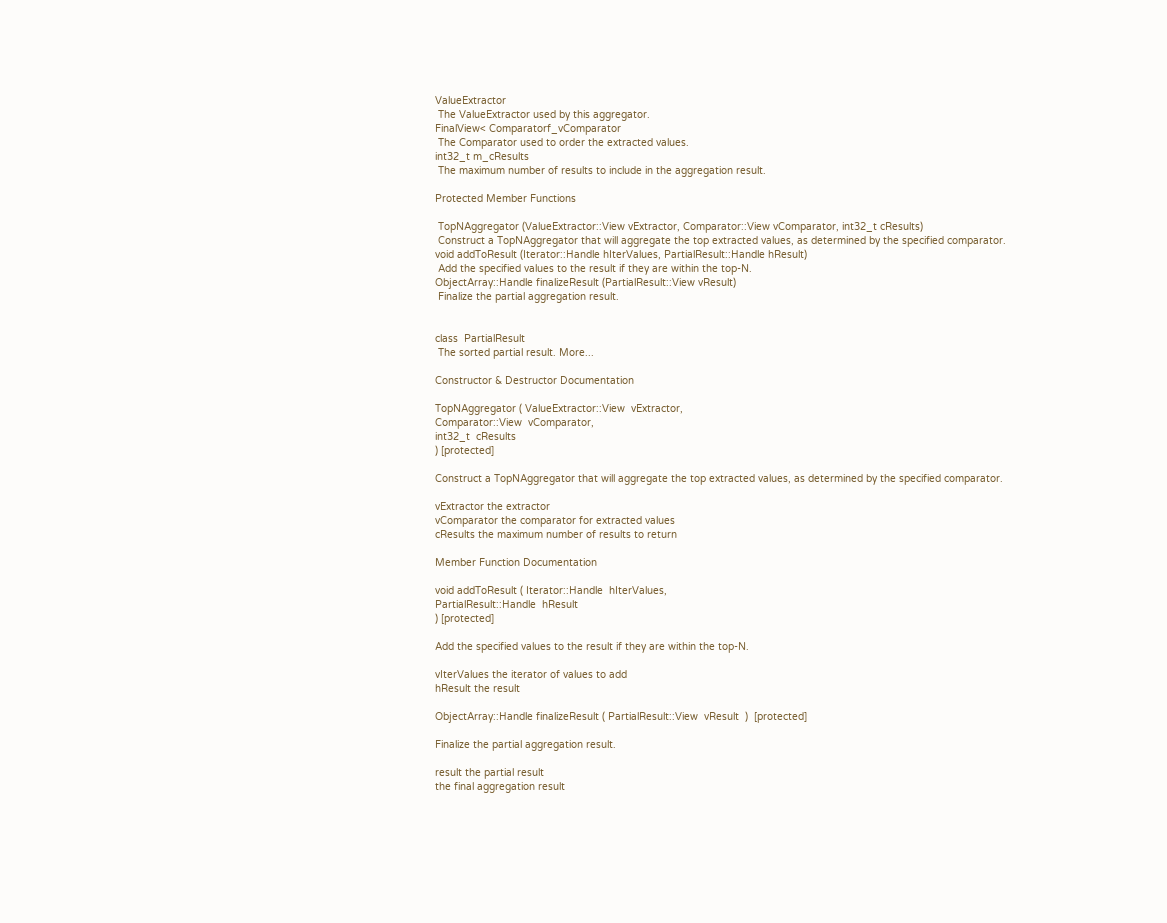ValueExtractor
 The ValueExtractor used by this aggregator.
FinalView< Comparatorf_vComparator
 The Comparator used to order the extracted values.
int32_t m_cResults
 The maximum number of results to include in the aggregation result.

Protected Member Functions

 TopNAggregator (ValueExtractor::View vExtractor, Comparator::View vComparator, int32_t cResults)
 Construct a TopNAggregator that will aggregate the top extracted values, as determined by the specified comparator.
void addToResult (Iterator::Handle hIterValues, PartialResult::Handle hResult)
 Add the specified values to the result if they are within the top-N.
ObjectArray::Handle finalizeResult (PartialResult::View vResult)
 Finalize the partial aggregation result.


class  PartialResult
 The sorted partial result. More...

Constructor & Destructor Documentation

TopNAggregator ( ValueExtractor::View  vExtractor,
Comparator::View  vComparator,
int32_t  cResults
) [protected]

Construct a TopNAggregator that will aggregate the top extracted values, as determined by the specified comparator.

vExtractor the extractor
vComparator the comparator for extracted values
cResults the maximum number of results to return

Member Function Documentation

void addToResult ( Iterator::Handle  hIterValues,
PartialResult::Handle  hResult
) [protected]

Add the specified values to the result if they are within the top-N.

vIterValues the iterator of values to add
hResult the result

ObjectArray::Handle finalizeResult ( PartialResult::View  vResult  )  [protected]

Finalize the partial aggregation result.

result the partial result
the final aggregation result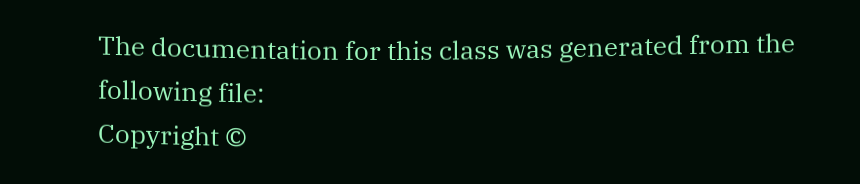The documentation for this class was generated from the following file:
Copyright ©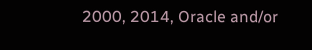2000, 2014, Oracle and/or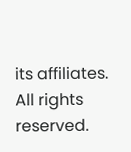its affiliates. All rights reserved.